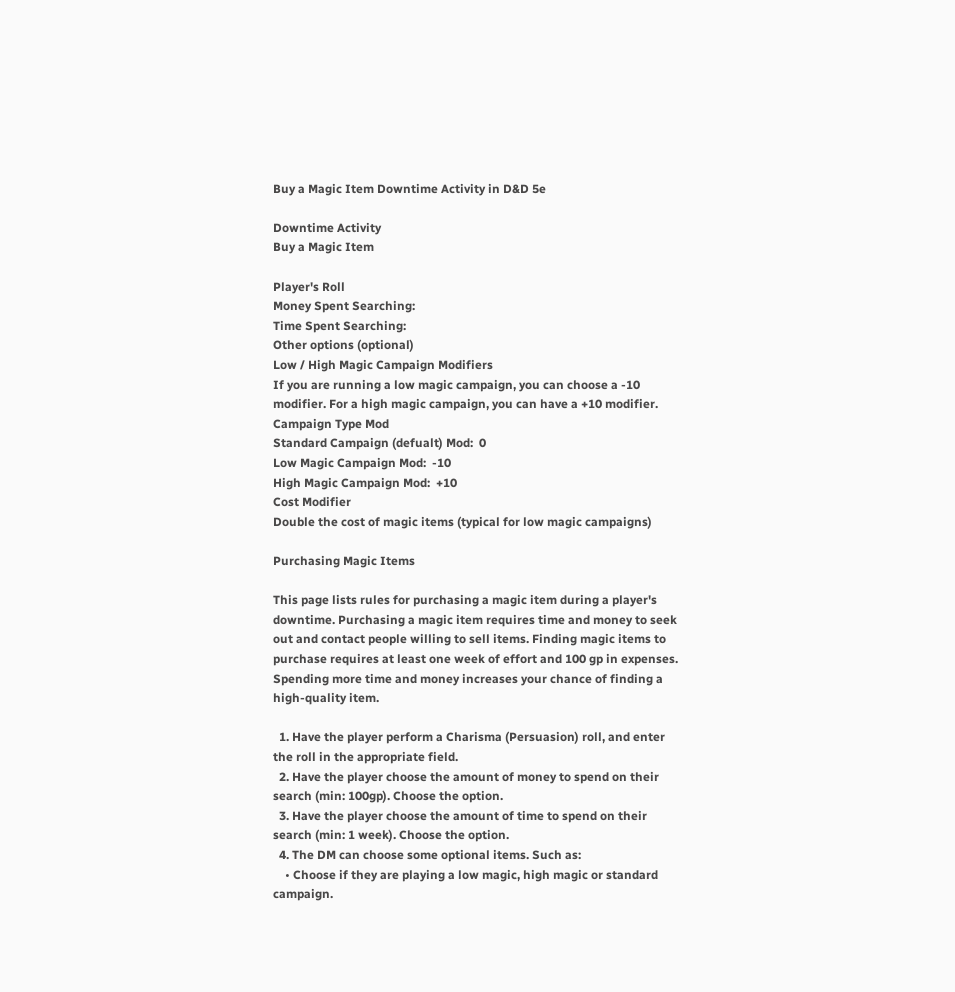Buy a Magic Item Downtime Activity in D&D 5e

Downtime Activity
Buy a Magic Item

Player's Roll
Money Spent Searching:
Time Spent Searching:
Other options (optional)
Low / High Magic Campaign Modifiers
If you are running a low magic campaign, you can choose a -10 modifier. For a high magic campaign, you can have a +10 modifier.
Campaign Type Mod
Standard Campaign (defualt) Mod:  0
Low Magic Campaign Mod:  -10
High Magic Campaign Mod:  +10
Cost Modifier
Double the cost of magic items (typical for low magic campaigns)

Purchasing Magic Items

This page lists rules for purchasing a magic item during a player's downtime. Purchasing a magic item requires time and money to seek out and contact people willing to sell items. Finding magic items to purchase requires at least one week of effort and 100 gp in expenses. Spending more time and money increases your chance of finding a high-quality item.

  1. Have the player perform a Charisma (Persuasion) roll, and enter the roll in the appropriate field.
  2. Have the player choose the amount of money to spend on their search (min: 100gp). Choose the option.
  3. Have the player choose the amount of time to spend on their search (min: 1 week). Choose the option.
  4. The DM can choose some optional items. Such as:
    • Choose if they are playing a low magic, high magic or standard campaign.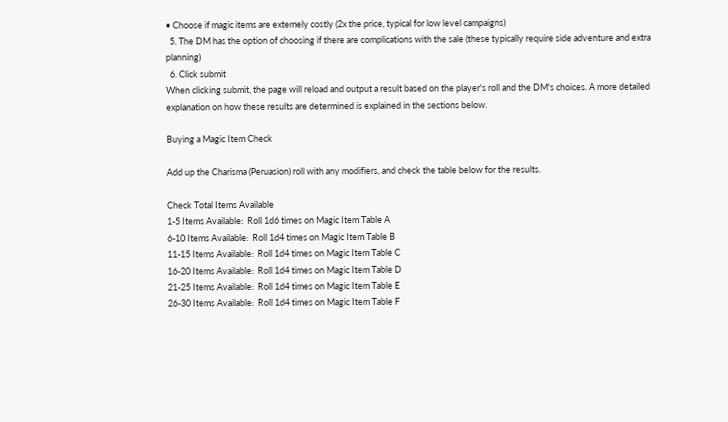• Choose if magic items are extemely costly (2x the price, typical for low level campaigns)
  5. The DM has the option of choosing if there are complications with the sale (these typically require side adventure and extra planning)
  6. Click submit
When clicking submit, the page will reload and output a result based on the player's roll and the DM's choices. A more detailed explanation on how these results are determined is explained in the sections below.

Buying a Magic Item Check

Add up the Charisma (Peruasion) roll with any modifiers, and check the table below for the results.

Check Total Items Available
1-5 Items Available:  Roll 1d6 times on Magic Item Table A
6-10 Items Available:  Roll 1d4 times on Magic Item Table B
11-15 Items Available:  Roll 1d4 times on Magic Item Table C
16-20 Items Available:  Roll 1d4 times on Magic Item Table D
21-25 Items Available:  Roll 1d4 times on Magic Item Table E
26-30 Items Available:  Roll 1d4 times on Magic Item Table F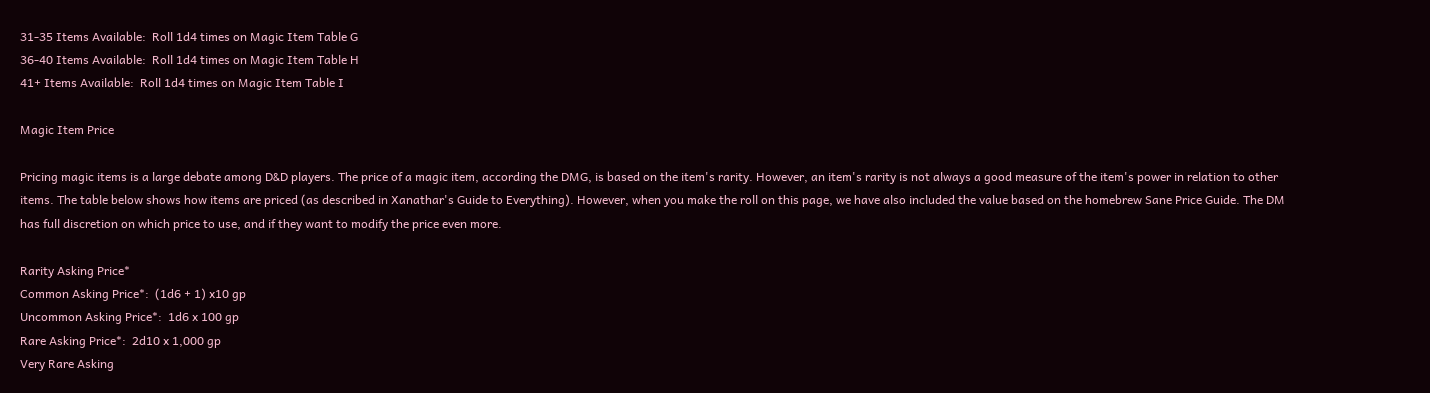31-35 Items Available:  Roll 1d4 times on Magic Item Table G
36-40 Items Available:  Roll 1d4 times on Magic Item Table H
41+ Items Available:  Roll 1d4 times on Magic Item Table I

Magic Item Price

Pricing magic items is a large debate among D&D players. The price of a magic item, according the DMG, is based on the item's rarity. However, an item's rarity is not always a good measure of the item's power in relation to other items. The table below shows how items are priced (as described in Xanathar's Guide to Everything). However, when you make the roll on this page, we have also included the value based on the homebrew Sane Price Guide. The DM has full discretion on which price to use, and if they want to modify the price even more.

Rarity Asking Price*
Common Asking Price*:  (1d6 + 1) x10 gp
Uncommon Asking Price*:  1d6 x 100 gp
Rare Asking Price*:  2d10 x 1,000 gp
Very Rare Asking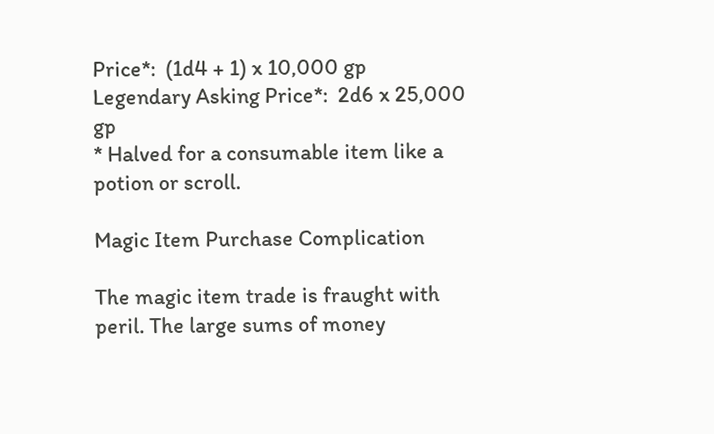Price*:  (1d4 + 1) x 10,000 gp
Legendary Asking Price*:  2d6 x 25,000 gp
* Halved for a consumable item like a potion or scroll.

Magic Item Purchase Complication

The magic item trade is fraught with peril. The large sums of money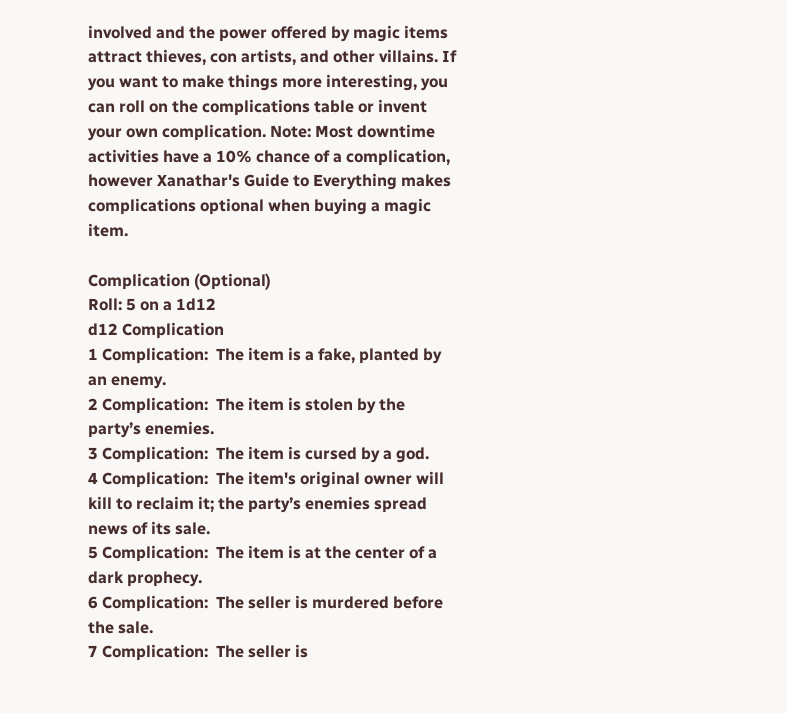involved and the power offered by magic items attract thieves, con artists, and other villains. If you want to make things more interesting, you can roll on the complications table or invent your own complication. Note: Most downtime activities have a 10% chance of a complication, however Xanathar's Guide to Everything makes complications optional when buying a magic item.

Complication (Optional)
Roll: 5 on a 1d12
d12 Complication
1 Complication:  The item is a fake, planted by an enemy.
2 Complication:  The item is stolen by the party’s enemies.
3 Complication:  The item is cursed by a god.
4 Complication:  The item's original owner will kill to reclaim it; the party’s enemies spread news of its sale.
5 Complication:  The item is at the center of a dark prophecy.
6 Complication:  The seller is murdered before the sale.
7 Complication:  The seller is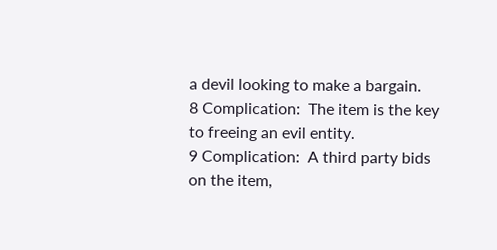a devil looking to make a bargain.
8 Complication:  The item is the key to freeing an evil entity.
9 Complication:  A third party bids on the item,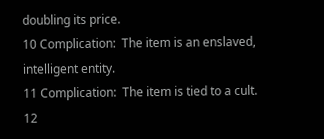doubling its price.
10 Complication:  The item is an enslaved, intelligent entity.
11 Complication:  The item is tied to a cult.
12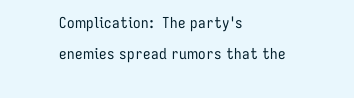Complication:  The party's enemies spread rumors that the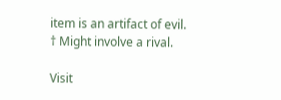item is an artifact of evil.
† Might involve a rival.

Visit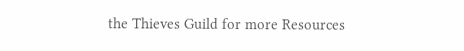the Thieves Guild for more Resources